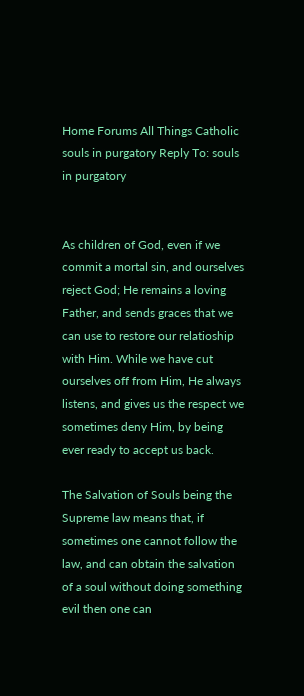Home Forums All Things Catholic souls in purgatory Reply To: souls in purgatory


As children of God, even if we commit a mortal sin, and ourselves reject God; He remains a loving Father, and sends graces that we can use to restore our relatioship with Him. While we have cut ourselves off from Him, He always listens, and gives us the respect we sometimes deny Him, by being ever ready to accept us back.

The Salvation of Souls being the Supreme law means that, if sometimes one cannot follow the law, and can obtain the salvation of a soul without doing something evil then one can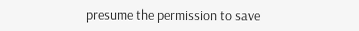presume the permission to save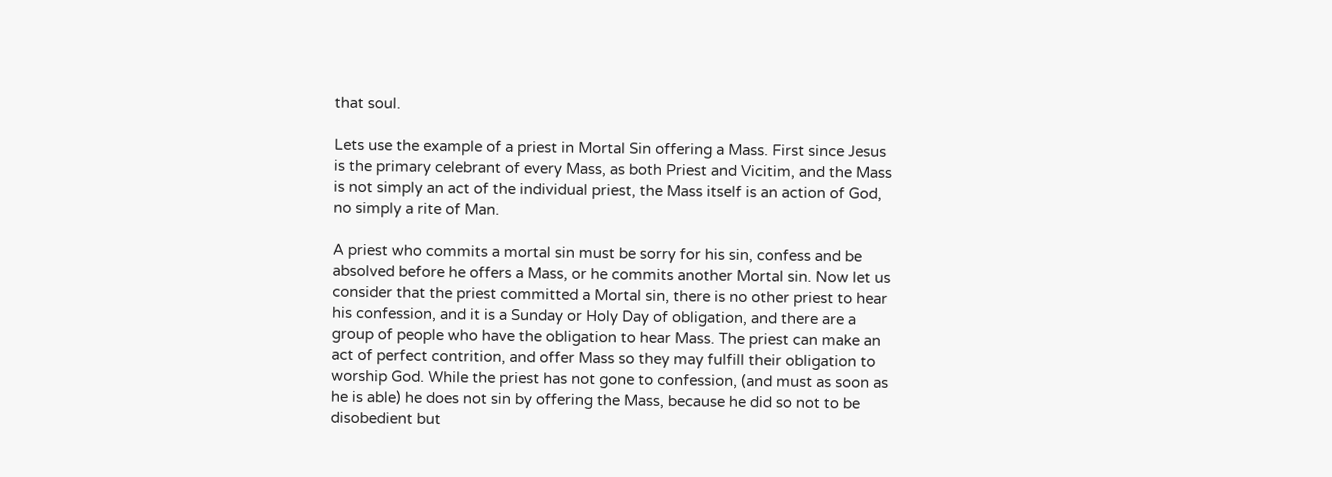that soul.

Lets use the example of a priest in Mortal Sin offering a Mass. First since Jesus is the primary celebrant of every Mass, as both Priest and Vicitim, and the Mass is not simply an act of the individual priest, the Mass itself is an action of God, no simply a rite of Man.

A priest who commits a mortal sin must be sorry for his sin, confess and be absolved before he offers a Mass, or he commits another Mortal sin. Now let us consider that the priest committed a Mortal sin, there is no other priest to hear his confession, and it is a Sunday or Holy Day of obligation, and there are a group of people who have the obligation to hear Mass. The priest can make an act of perfect contrition, and offer Mass so they may fulfill their obligation to worship God. While the priest has not gone to confession, (and must as soon as he is able) he does not sin by offering the Mass, because he did so not to be disobedient but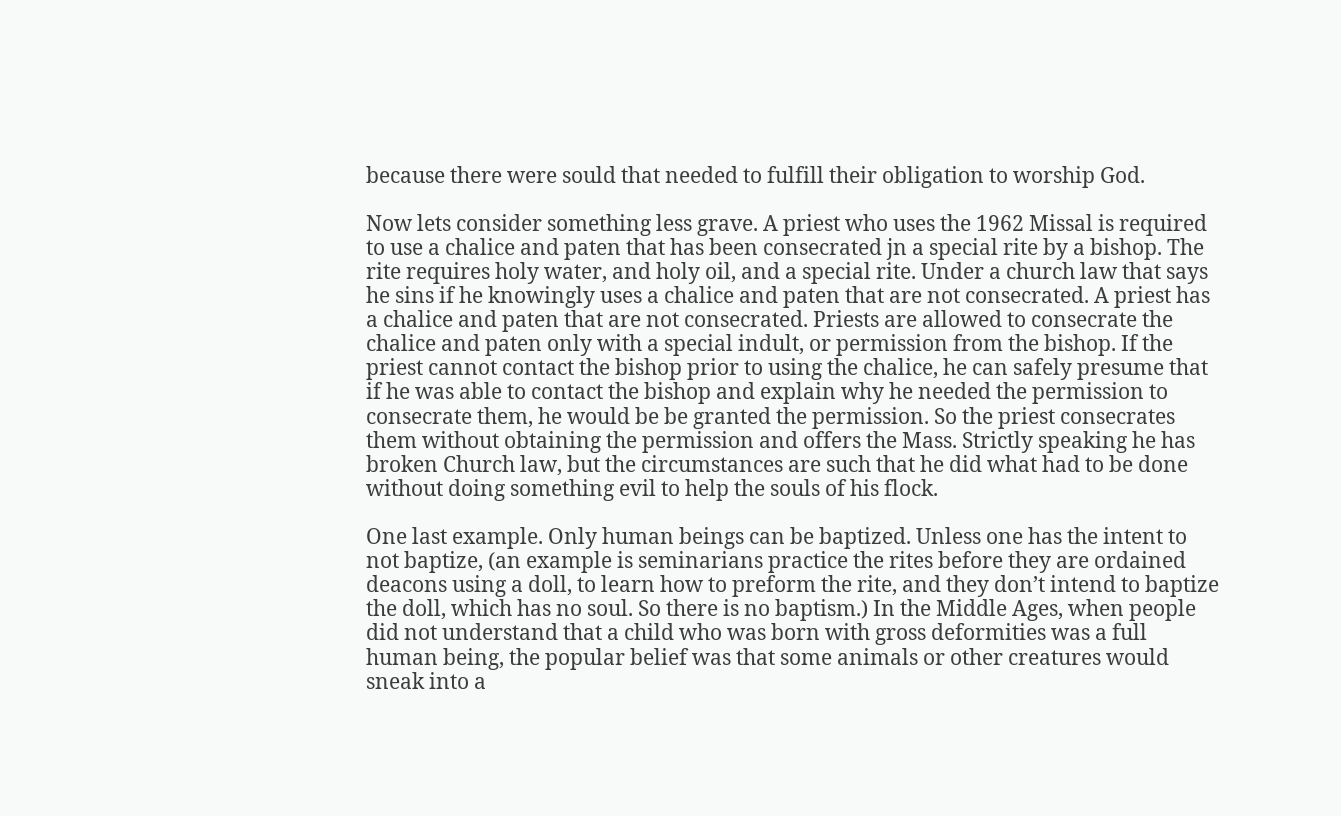because there were sould that needed to fulfill their obligation to worship God.

Now lets consider something less grave. A priest who uses the 1962 Missal is required to use a chalice and paten that has been consecrated jn a special rite by a bishop. The rite requires holy water, and holy oil, and a special rite. Under a church law that says he sins if he knowingly uses a chalice and paten that are not consecrated. A priest has a chalice and paten that are not consecrated. Priests are allowed to consecrate the chalice and paten only with a special indult, or permission from the bishop. If the priest cannot contact the bishop prior to using the chalice, he can safely presume that if he was able to contact the bishop and explain why he needed the permission to consecrate them, he would be be granted the permission. So the priest consecrates them without obtaining the permission and offers the Mass. Strictly speaking he has broken Church law, but the circumstances are such that he did what had to be done without doing something evil to help the souls of his flock.

One last example. Only human beings can be baptized. Unless one has the intent to not baptize, (an example is seminarians practice the rites before they are ordained deacons using a doll, to learn how to preform the rite, and they don’t intend to baptize the doll, which has no soul. So there is no baptism.) In the Middle Ages, when people did not understand that a child who was born with gross deformities was a full human being, the popular belief was that some animals or other creatures would sneak into a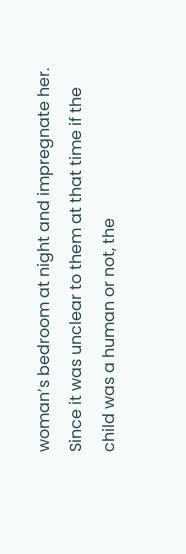woman’s bedroom at night and impregnate her. Since it was unclear to them at that time if the child was a human or not, the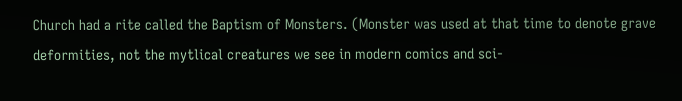Church had a rite called the Baptism of Monsters. (Monster was used at that time to denote grave deformities, not the mytlical creatures we see in modern comics and sci-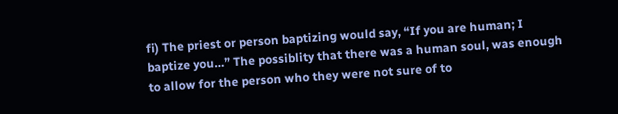fi) The priest or person baptizing would say, “If you are human; I baptize you…” The possiblity that there was a human soul, was enough to allow for the person who they were not sure of to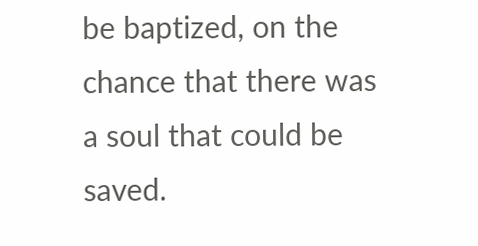be baptized, on the chance that there was a soul that could be saved.